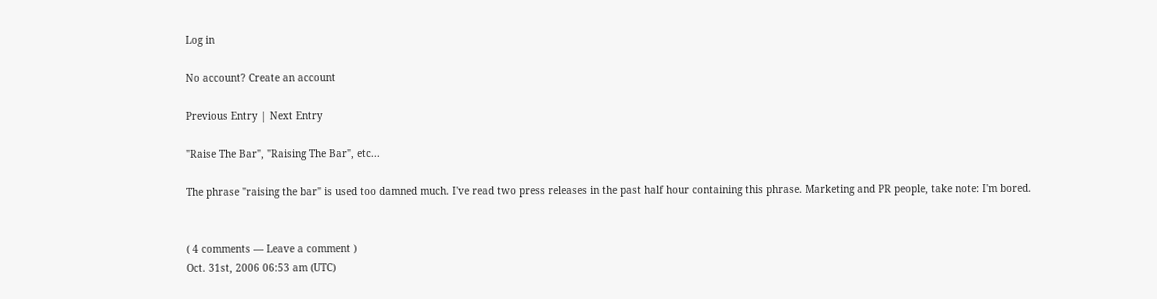Log in

No account? Create an account

Previous Entry | Next Entry

"Raise The Bar", "Raising The Bar", etc...

The phrase "raising the bar" is used too damned much. I've read two press releases in the past half hour containing this phrase. Marketing and PR people, take note: I'm bored.


( 4 comments — Leave a comment )
Oct. 31st, 2006 06:53 am (UTC)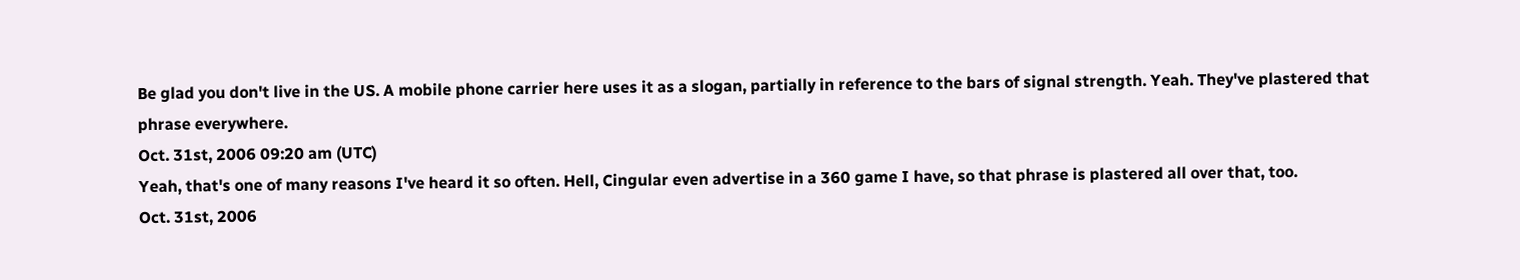Be glad you don't live in the US. A mobile phone carrier here uses it as a slogan, partially in reference to the bars of signal strength. Yeah. They've plastered that phrase everywhere.
Oct. 31st, 2006 09:20 am (UTC)
Yeah, that's one of many reasons I've heard it so often. Hell, Cingular even advertise in a 360 game I have, so that phrase is plastered all over that, too.
Oct. 31st, 2006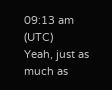09:13 am (UTC)
Yeah, just as much as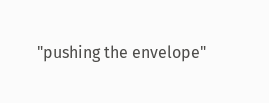"pushing the envelope"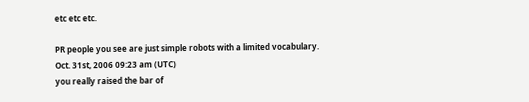etc etc etc.

PR people you see are just simple robots with a limited vocabulary.
Oct. 31st, 2006 09:23 am (UTC)
you really raised the bar of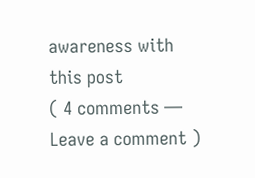awareness with this post
( 4 comments — Leave a comment )